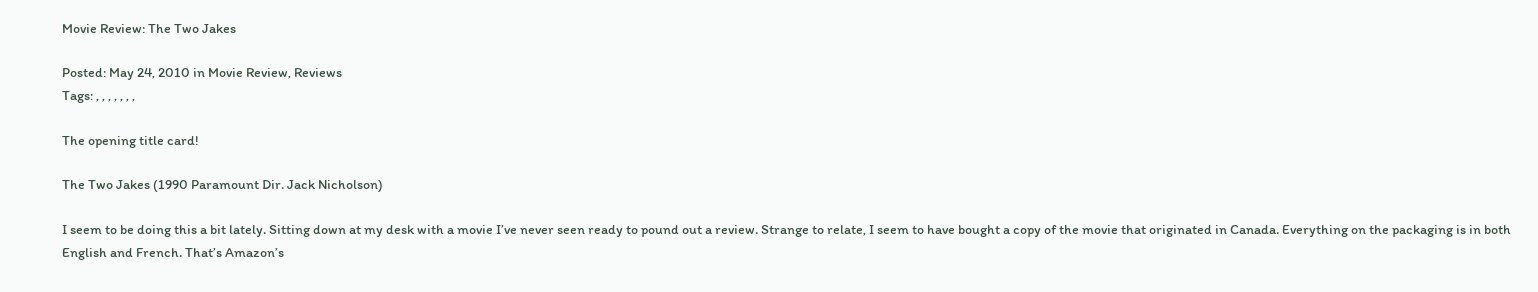Movie Review: The Two Jakes

Posted: May 24, 2010 in Movie Review, Reviews
Tags: , , , , , , ,

The opening title card!

The Two Jakes (1990 Paramount Dir. Jack Nicholson)

I seem to be doing this a bit lately. Sitting down at my desk with a movie I’ve never seen ready to pound out a review. Strange to relate, I seem to have bought a copy of the movie that originated in Canada. Everything on the packaging is in both English and French. That’s Amazon’s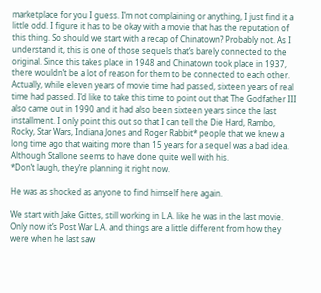marketplace for you I guess. I’m not complaining or anything, I just find it a little odd. I figure it has to be okay with a movie that has the reputation of this thing. So should we start with a recap of Chinatown? Probably not. As I understand it, this is one of those sequels that’s barely connected to the original. Since this takes place in 1948 and Chinatown took place in 1937, there wouldn’t be a lot of reason for them to be connected to each other. Actually, while eleven years of movie time had passed, sixteen years of real time had passed. I’d like to take this time to point out that The Godfather III also came out in 1990 and it had also been sixteen years since the last installment. I only point this out so that I can tell the Die Hard, Rambo, Rocky, Star Wars, Indiana Jones and Roger Rabbit* people that we knew a long time ago that waiting more than 15 years for a sequel was a bad idea. Although Stallone seems to have done quite well with his.
*Don’t laugh, they’re planning it right now.

He was as shocked as anyone to find himself here again.

We start with Jake Gittes, still working in L.A. like he was in the last movie. Only now it’s Post War L.A. and things are a little different from how they were when he last saw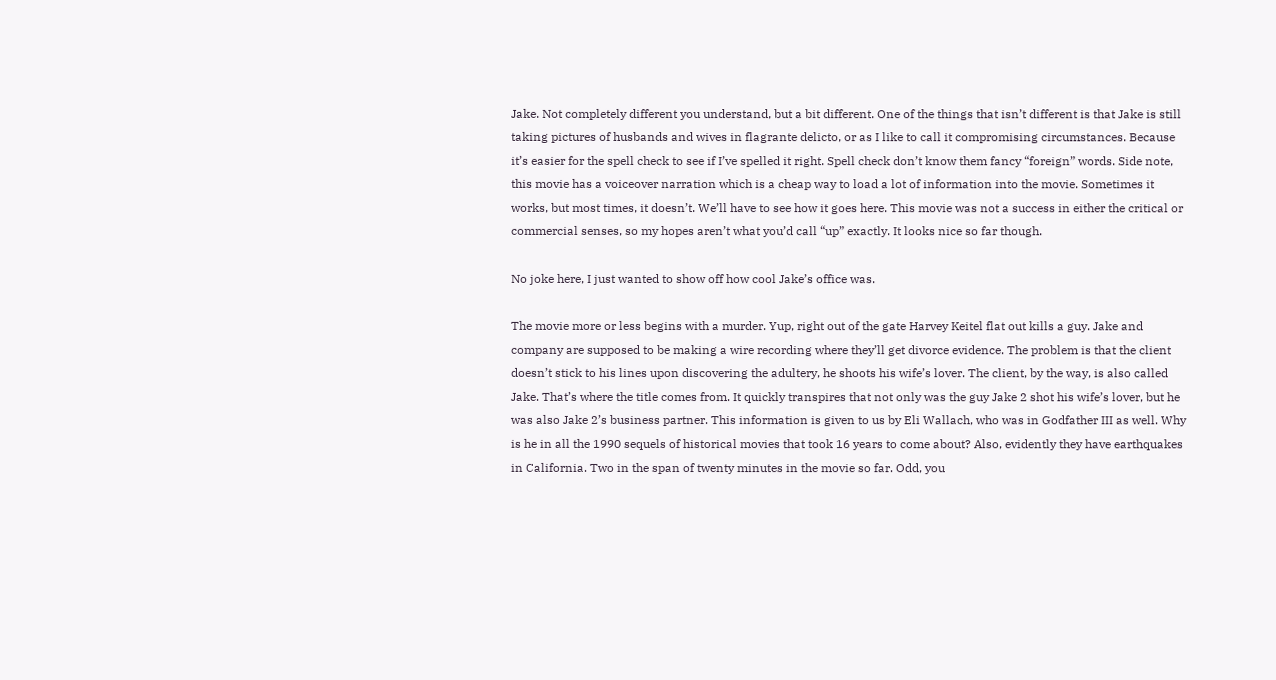Jake. Not completely different you understand, but a bit different. One of the things that isn’t different is that Jake is still taking pictures of husbands and wives in flagrante delicto, or as I like to call it compromising circumstances. Because it’s easier for the spell check to see if I’ve spelled it right. Spell check don’t know them fancy “foreign” words. Side note, this movie has a voiceover narration which is a cheap way to load a lot of information into the movie. Sometimes it works, but most times, it doesn’t. We’ll have to see how it goes here. This movie was not a success in either the critical or commercial senses, so my hopes aren’t what you’d call “up” exactly. It looks nice so far though.

No joke here, I just wanted to show off how cool Jake’s office was.

The movie more or less begins with a murder. Yup, right out of the gate Harvey Keitel flat out kills a guy. Jake and company are supposed to be making a wire recording where they’ll get divorce evidence. The problem is that the client doesn’t stick to his lines upon discovering the adultery, he shoots his wife’s lover. The client, by the way, is also called Jake. That’s where the title comes from. It quickly transpires that not only was the guy Jake 2 shot his wife’s lover, but he was also Jake 2’s business partner. This information is given to us by Eli Wallach, who was in Godfather III as well. Why is he in all the 1990 sequels of historical movies that took 16 years to come about? Also, evidently they have earthquakes in California. Two in the span of twenty minutes in the movie so far. Odd, you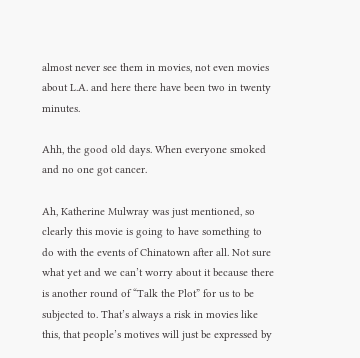almost never see them in movies, not even movies about L.A. and here there have been two in twenty minutes.

Ahh, the good old days. When everyone smoked and no one got cancer.

Ah, Katherine Mulwray was just mentioned, so clearly this movie is going to have something to do with the events of Chinatown after all. Not sure what yet and we can’t worry about it because there is another round of “Talk the Plot” for us to be subjected to. That’s always a risk in movies like this, that people’s motives will just be expressed by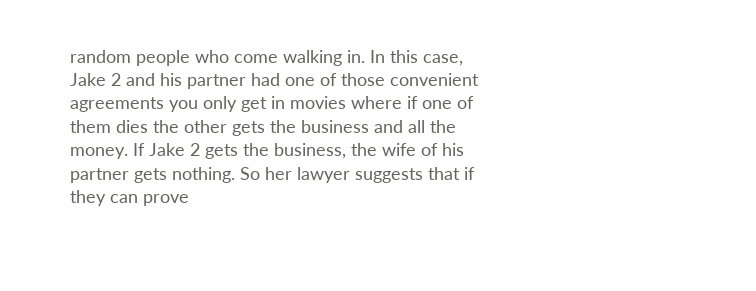random people who come walking in. In this case, Jake 2 and his partner had one of those convenient agreements you only get in movies where if one of them dies the other gets the business and all the money. If Jake 2 gets the business, the wife of his partner gets nothing. So her lawyer suggests that if they can prove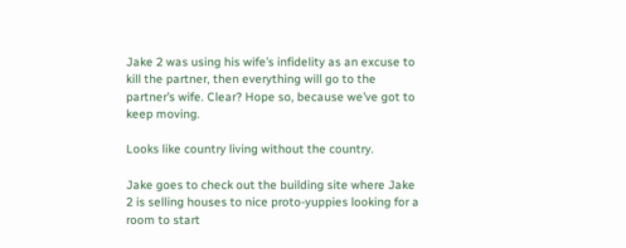Jake 2 was using his wife’s infidelity as an excuse to kill the partner, then everything will go to the partner’s wife. Clear? Hope so, because we’ve got to keep moving.

Looks like country living without the country.

Jake goes to check out the building site where Jake 2 is selling houses to nice proto-yuppies looking for a room to start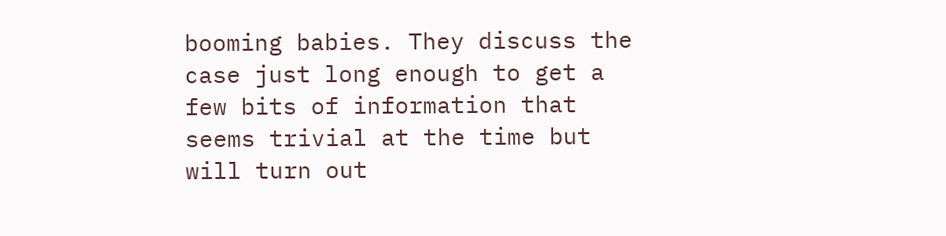booming babies. They discuss the case just long enough to get a few bits of information that seems trivial at the time but will turn out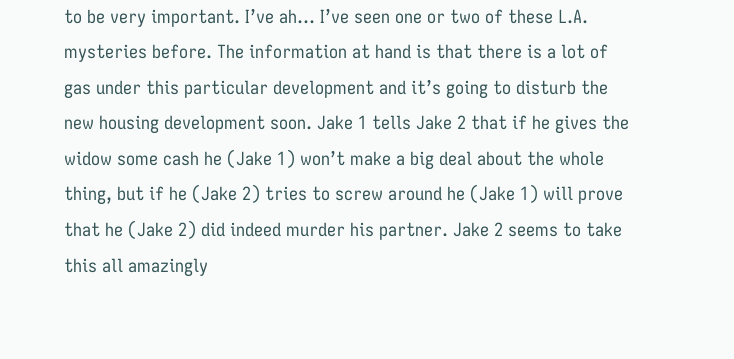to be very important. I’ve ah… I’ve seen one or two of these L.A. mysteries before. The information at hand is that there is a lot of gas under this particular development and it’s going to disturb the new housing development soon. Jake 1 tells Jake 2 that if he gives the widow some cash he (Jake 1) won’t make a big deal about the whole thing, but if he (Jake 2) tries to screw around he (Jake 1) will prove that he (Jake 2) did indeed murder his partner. Jake 2 seems to take this all amazingly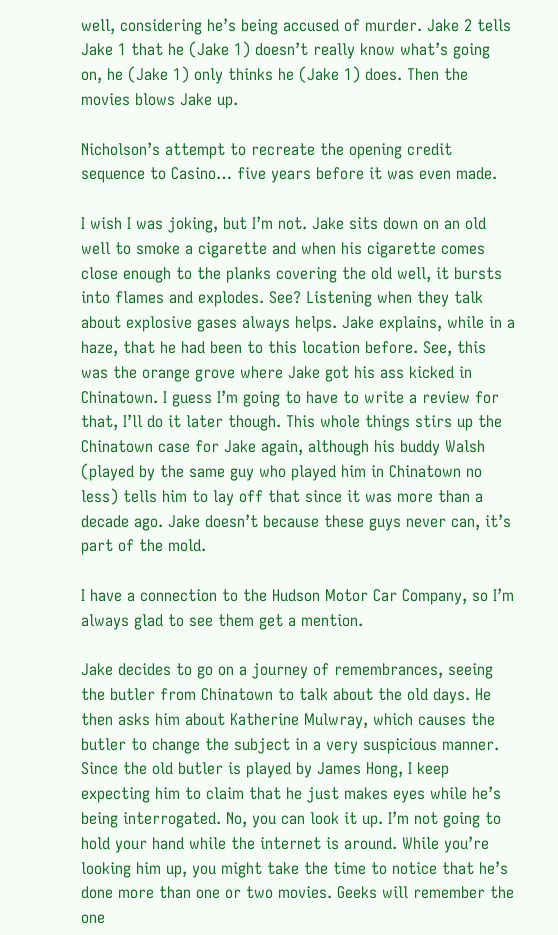well, considering he’s being accused of murder. Jake 2 tells Jake 1 that he (Jake 1) doesn’t really know what’s going on, he (Jake 1) only thinks he (Jake 1) does. Then the movies blows Jake up.

Nicholson’s attempt to recreate the opening credit sequence to Casino… five years before it was even made.

I wish I was joking, but I’m not. Jake sits down on an old well to smoke a cigarette and when his cigarette comes close enough to the planks covering the old well, it bursts into flames and explodes. See? Listening when they talk about explosive gases always helps. Jake explains, while in a haze, that he had been to this location before. See, this was the orange grove where Jake got his ass kicked in Chinatown. I guess I’m going to have to write a review for that, I’ll do it later though. This whole things stirs up the Chinatown case for Jake again, although his buddy Walsh (played by the same guy who played him in Chinatown no less) tells him to lay off that since it was more than a decade ago. Jake doesn’t because these guys never can, it’s part of the mold.

I have a connection to the Hudson Motor Car Company, so I’m always glad to see them get a mention.

Jake decides to go on a journey of remembrances, seeing the butler from Chinatown to talk about the old days. He then asks him about Katherine Mulwray, which causes the butler to change the subject in a very suspicious manner. Since the old butler is played by James Hong, I keep expecting him to claim that he just makes eyes while he’s being interrogated. No, you can look it up. I’m not going to hold your hand while the internet is around. While you’re looking him up, you might take the time to notice that he’s done more than one or two movies. Geeks will remember the one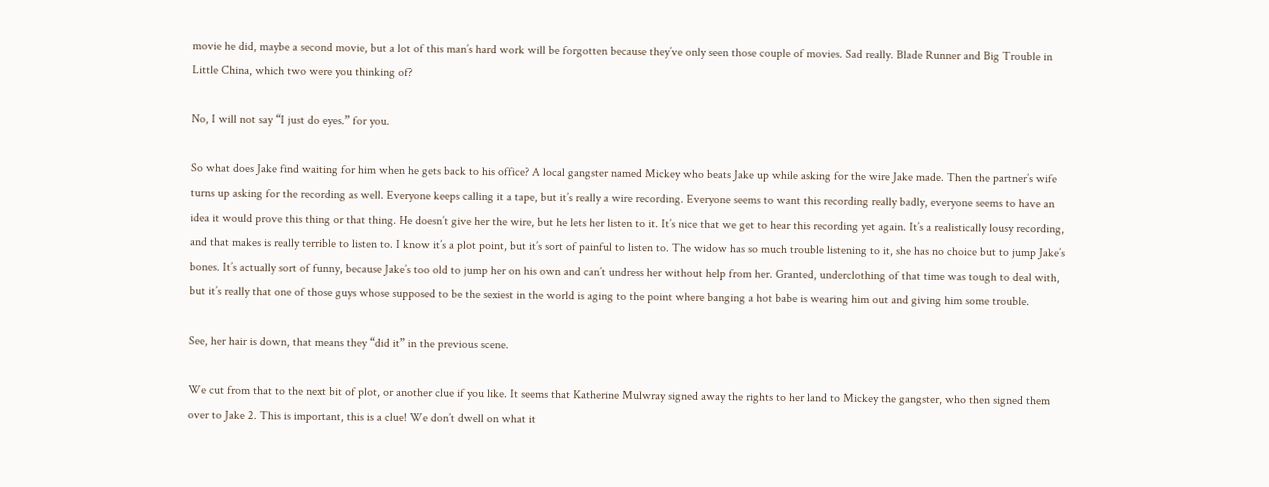movie he did, maybe a second movie, but a lot of this man’s hard work will be forgotten because they’ve only seen those couple of movies. Sad really. Blade Runner and Big Trouble in Little China, which two were you thinking of?

No, I will not say “I just do eyes.” for you.

So what does Jake find waiting for him when he gets back to his office? A local gangster named Mickey who beats Jake up while asking for the wire Jake made. Then the partner’s wife turns up asking for the recording as well. Everyone keeps calling it a tape, but it’s really a wire recording. Everyone seems to want this recording really badly, everyone seems to have an idea it would prove this thing or that thing. He doesn’t give her the wire, but he lets her listen to it. It’s nice that we get to hear this recording yet again. It’s a realistically lousy recording, and that makes is really terrible to listen to. I know it’s a plot point, but it’s sort of painful to listen to. The widow has so much trouble listening to it, she has no choice but to jump Jake’s bones. It’s actually sort of funny, because Jake’s too old to jump her on his own and can’t undress her without help from her. Granted, underclothing of that time was tough to deal with, but it’s really that one of those guys whose supposed to be the sexiest in the world is aging to the point where banging a hot babe is wearing him out and giving him some trouble.

See, her hair is down, that means they “did it” in the previous scene.

We cut from that to the next bit of plot, or another clue if you like. It seems that Katherine Mulwray signed away the rights to her land to Mickey the gangster, who then signed them over to Jake 2. This is important, this is a clue! We don’t dwell on what it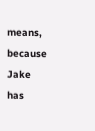means, because Jake has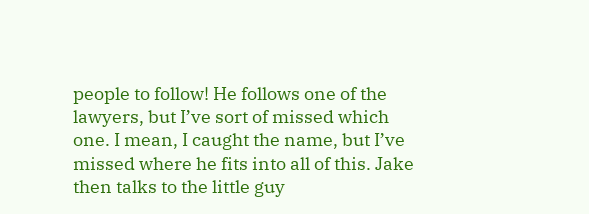people to follow! He follows one of the lawyers, but I’ve sort of missed which one. I mean, I caught the name, but I’ve missed where he fits into all of this. Jake then talks to the little guy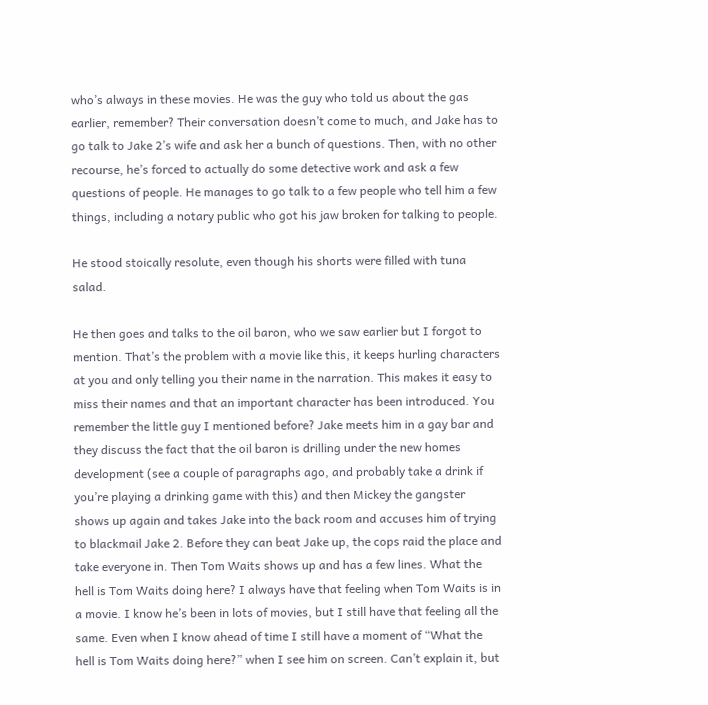who’s always in these movies. He was the guy who told us about the gas earlier, remember? Their conversation doesn’t come to much, and Jake has to go talk to Jake 2’s wife and ask her a bunch of questions. Then, with no other recourse, he’s forced to actually do some detective work and ask a few questions of people. He manages to go talk to a few people who tell him a few things, including a notary public who got his jaw broken for talking to people.

He stood stoically resolute, even though his shorts were filled with tuna salad.

He then goes and talks to the oil baron, who we saw earlier but I forgot to mention. That’s the problem with a movie like this, it keeps hurling characters at you and only telling you their name in the narration. This makes it easy to miss their names and that an important character has been introduced. You remember the little guy I mentioned before? Jake meets him in a gay bar and they discuss the fact that the oil baron is drilling under the new homes development (see a couple of paragraphs ago, and probably take a drink if you’re playing a drinking game with this) and then Mickey the gangster shows up again and takes Jake into the back room and accuses him of trying to blackmail Jake 2. Before they can beat Jake up, the cops raid the place and take everyone in. Then Tom Waits shows up and has a few lines. What the hell is Tom Waits doing here? I always have that feeling when Tom Waits is in a movie. I know he’s been in lots of movies, but I still have that feeling all the same. Even when I know ahead of time I still have a moment of “What the hell is Tom Waits doing here?” when I see him on screen. Can’t explain it, but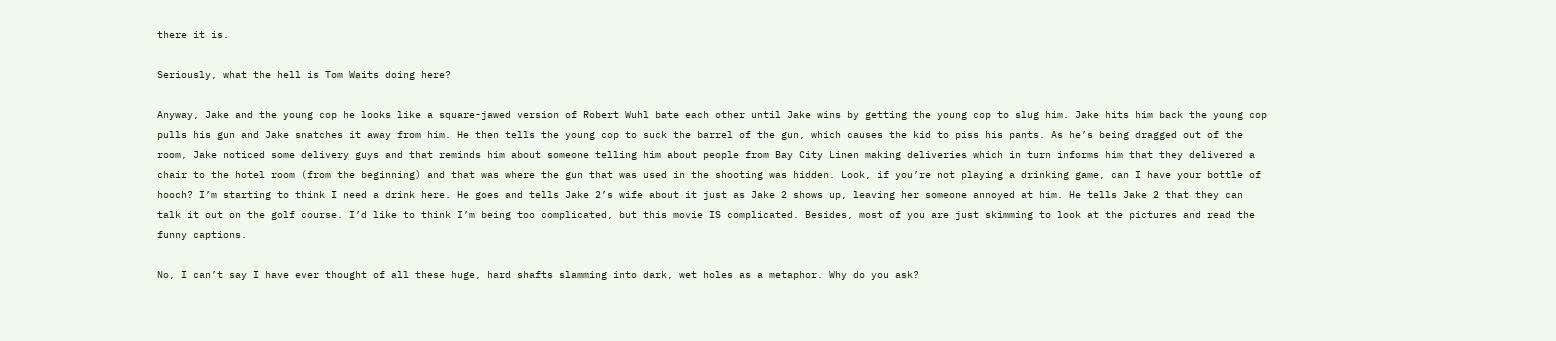there it is.

Seriously, what the hell is Tom Waits doing here?

Anyway, Jake and the young cop he looks like a square-jawed version of Robert Wuhl bate each other until Jake wins by getting the young cop to slug him. Jake hits him back the young cop pulls his gun and Jake snatches it away from him. He then tells the young cop to suck the barrel of the gun, which causes the kid to piss his pants. As he’s being dragged out of the room, Jake noticed some delivery guys and that reminds him about someone telling him about people from Bay City Linen making deliveries which in turn informs him that they delivered a chair to the hotel room (from the beginning) and that was where the gun that was used in the shooting was hidden. Look, if you’re not playing a drinking game, can I have your bottle of hooch? I’m starting to think I need a drink here. He goes and tells Jake 2’s wife about it just as Jake 2 shows up, leaving her someone annoyed at him. He tells Jake 2 that they can talk it out on the golf course. I’d like to think I’m being too complicated, but this movie IS complicated. Besides, most of you are just skimming to look at the pictures and read the funny captions.

No, I can’t say I have ever thought of all these huge, hard shafts slamming into dark, wet holes as a metaphor. Why do you ask?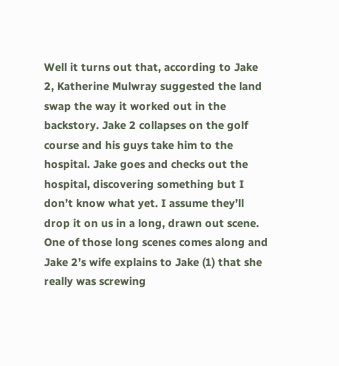Well it turns out that, according to Jake 2, Katherine Mulwray suggested the land swap the way it worked out in the backstory. Jake 2 collapses on the golf course and his guys take him to the hospital. Jake goes and checks out the hospital, discovering something but I don’t know what yet. I assume they’ll drop it on us in a long, drawn out scene. One of those long scenes comes along and Jake 2’s wife explains to Jake (1) that she really was screwing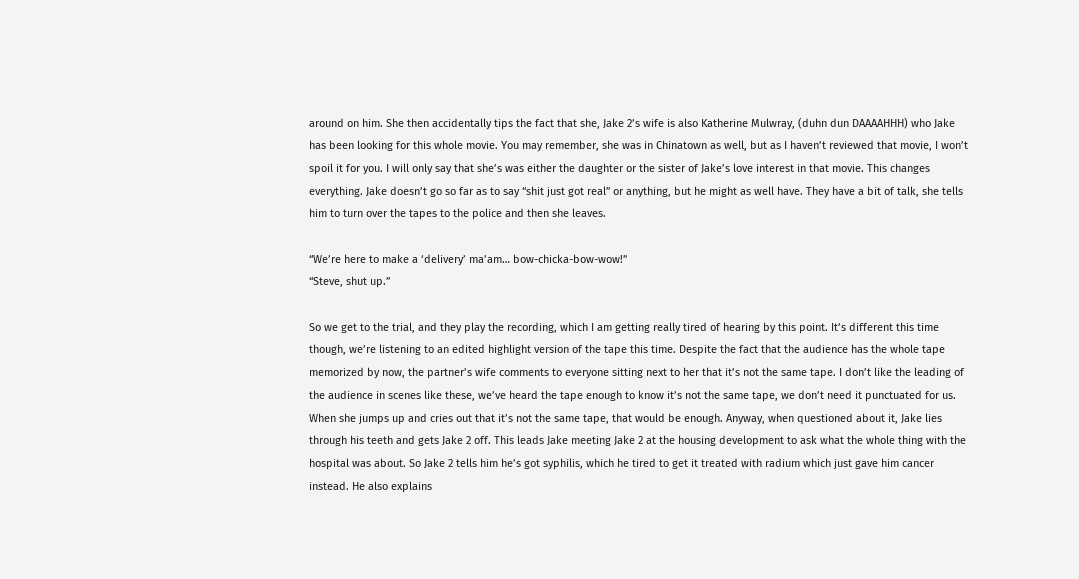around on him. She then accidentally tips the fact that she, Jake 2’s wife is also Katherine Mulwray, (duhn dun DAAAAHHH) who Jake has been looking for this whole movie. You may remember, she was in Chinatown as well, but as I haven’t reviewed that movie, I won’t spoil it for you. I will only say that she’s was either the daughter or the sister of Jake’s love interest in that movie. This changes everything. Jake doesn’t go so far as to say “shit just got real” or anything, but he might as well have. They have a bit of talk, she tells him to turn over the tapes to the police and then she leaves.

“We’re here to make a ‘delivery’ ma’am… bow-chicka-bow-wow!”
“Steve, shut up.”

So we get to the trial, and they play the recording, which I am getting really tired of hearing by this point. It’s different this time though, we’re listening to an edited highlight version of the tape this time. Despite the fact that the audience has the whole tape memorized by now, the partner’s wife comments to everyone sitting next to her that it’s not the same tape. I don’t like the leading of the audience in scenes like these, we’ve heard the tape enough to know it’s not the same tape, we don’t need it punctuated for us. When she jumps up and cries out that it’s not the same tape, that would be enough. Anyway, when questioned about it, Jake lies through his teeth and gets Jake 2 off. This leads Jake meeting Jake 2 at the housing development to ask what the whole thing with the hospital was about. So Jake 2 tells him he’s got syphilis, which he tired to get it treated with radium which just gave him cancer instead. He also explains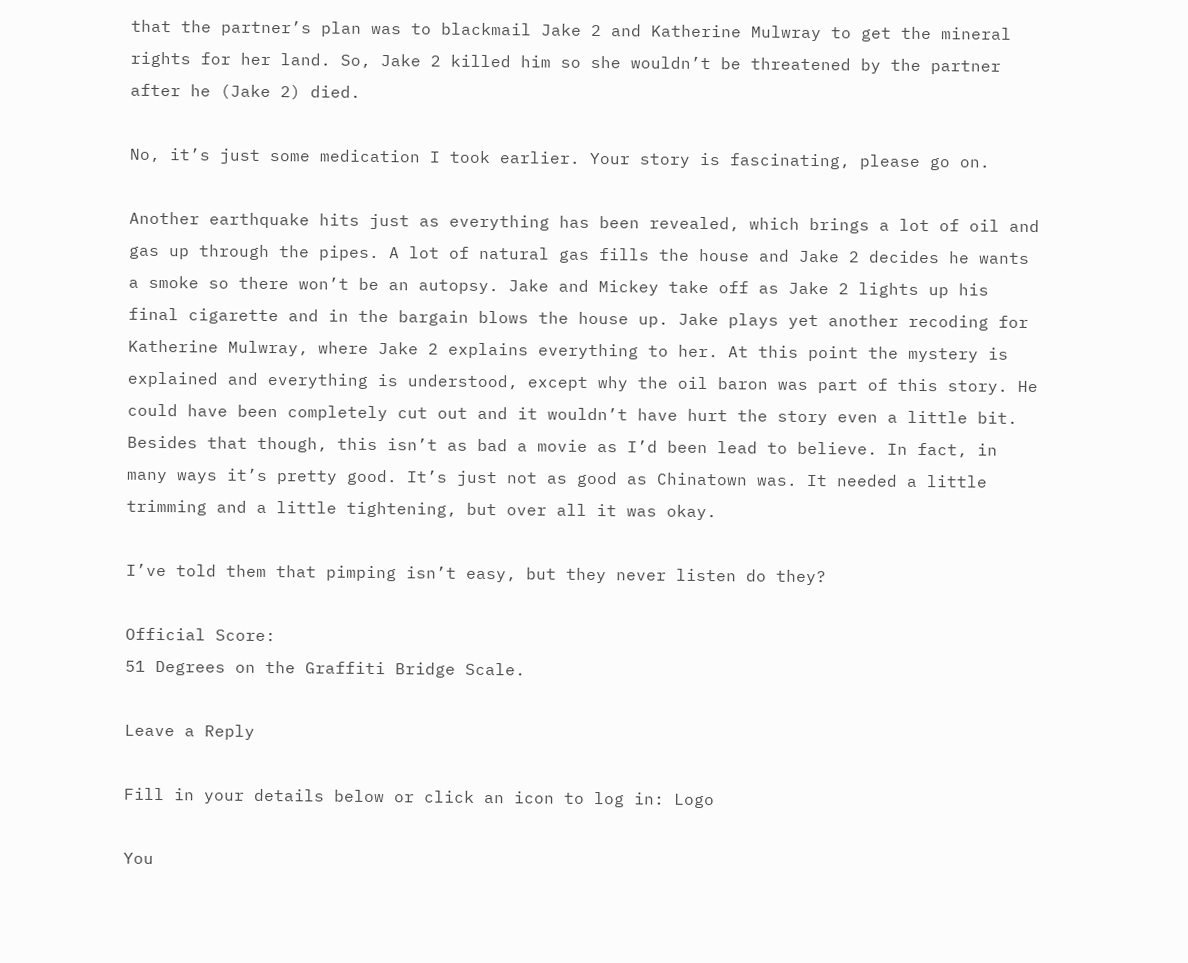that the partner’s plan was to blackmail Jake 2 and Katherine Mulwray to get the mineral rights for her land. So, Jake 2 killed him so she wouldn’t be threatened by the partner after he (Jake 2) died.

No, it’s just some medication I took earlier. Your story is fascinating, please go on.

Another earthquake hits just as everything has been revealed, which brings a lot of oil and gas up through the pipes. A lot of natural gas fills the house and Jake 2 decides he wants a smoke so there won’t be an autopsy. Jake and Mickey take off as Jake 2 lights up his final cigarette and in the bargain blows the house up. Jake plays yet another recoding for Katherine Mulwray, where Jake 2 explains everything to her. At this point the mystery is explained and everything is understood, except why the oil baron was part of this story. He could have been completely cut out and it wouldn’t have hurt the story even a little bit. Besides that though, this isn’t as bad a movie as I’d been lead to believe. In fact, in many ways it’s pretty good. It’s just not as good as Chinatown was. It needed a little trimming and a little tightening, but over all it was okay.

I’ve told them that pimping isn’t easy, but they never listen do they?

Official Score:
51 Degrees on the Graffiti Bridge Scale.

Leave a Reply

Fill in your details below or click an icon to log in: Logo

You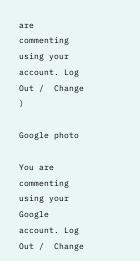are commenting using your account. Log Out /  Change )

Google photo

You are commenting using your Google account. Log Out /  Change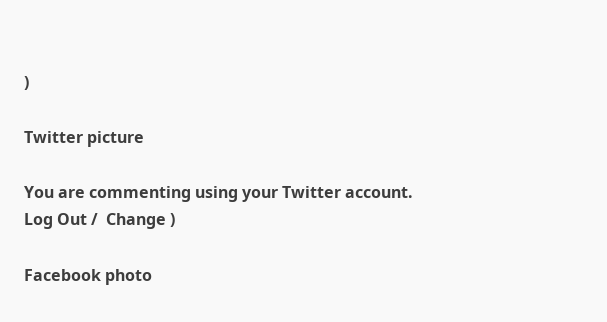)

Twitter picture

You are commenting using your Twitter account. Log Out /  Change )

Facebook photo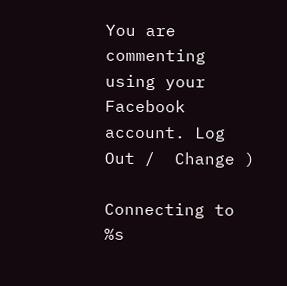You are commenting using your Facebook account. Log Out /  Change )

Connecting to %s